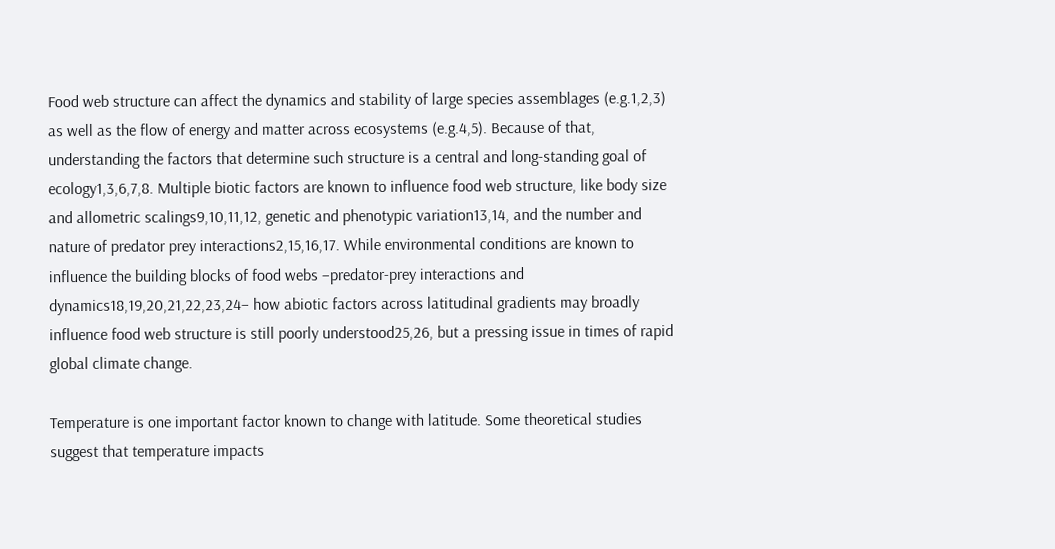Food web structure can affect the dynamics and stability of large species assemblages (e.g.1,2,3) as well as the flow of energy and matter across ecosystems (e.g.4,5). Because of that, understanding the factors that determine such structure is a central and long-standing goal of ecology1,3,6,7,8. Multiple biotic factors are known to influence food web structure, like body size and allometric scalings9,10,11,12, genetic and phenotypic variation13,14, and the number and nature of predator prey interactions2,15,16,17. While environmental conditions are known to influence the building blocks of food webs –predator-prey interactions and dynamics18,19,20,21,22,23,24– how abiotic factors across latitudinal gradients may broadly influence food web structure is still poorly understood25,26, but a pressing issue in times of rapid global climate change.

Temperature is one important factor known to change with latitude. Some theoretical studies suggest that temperature impacts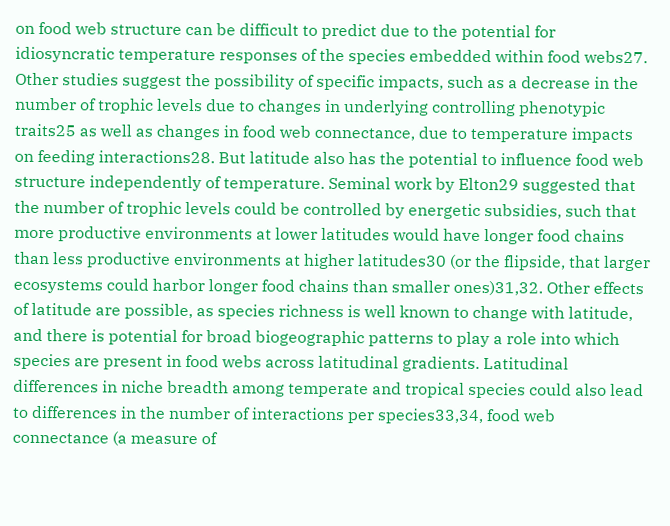on food web structure can be difficult to predict due to the potential for idiosyncratic temperature responses of the species embedded within food webs27. Other studies suggest the possibility of specific impacts, such as a decrease in the number of trophic levels due to changes in underlying controlling phenotypic traits25 as well as changes in food web connectance, due to temperature impacts on feeding interactions28. But latitude also has the potential to influence food web structure independently of temperature. Seminal work by Elton29 suggested that the number of trophic levels could be controlled by energetic subsidies, such that more productive environments at lower latitudes would have longer food chains than less productive environments at higher latitudes30 (or the flipside, that larger ecosystems could harbor longer food chains than smaller ones)31,32. Other effects of latitude are possible, as species richness is well known to change with latitude, and there is potential for broad biogeographic patterns to play a role into which species are present in food webs across latitudinal gradients. Latitudinal differences in niche breadth among temperate and tropical species could also lead to differences in the number of interactions per species33,34, food web connectance (a measure of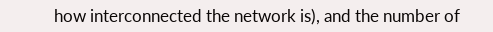how interconnected the network is), and the number of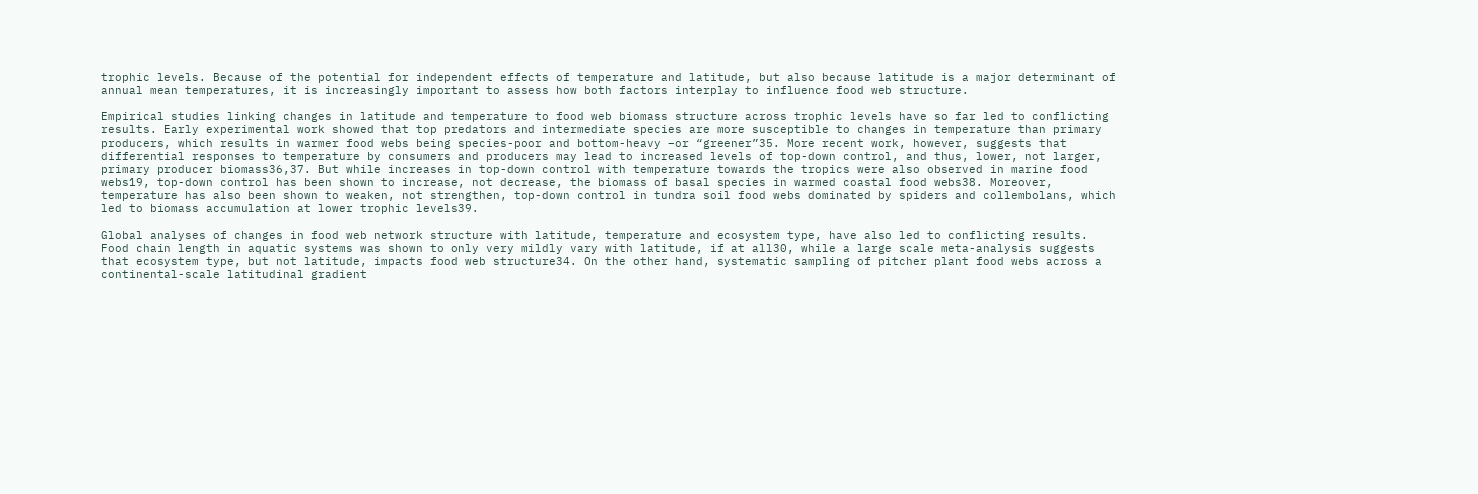trophic levels. Because of the potential for independent effects of temperature and latitude, but also because latitude is a major determinant of annual mean temperatures, it is increasingly important to assess how both factors interplay to influence food web structure.

Empirical studies linking changes in latitude and temperature to food web biomass structure across trophic levels have so far led to conflicting results. Early experimental work showed that top predators and intermediate species are more susceptible to changes in temperature than primary producers, which results in warmer food webs being species-poor and bottom-heavy –or “greener”35. More recent work, however, suggests that differential responses to temperature by consumers and producers may lead to increased levels of top-down control, and thus, lower, not larger, primary producer biomass36,37. But while increases in top-down control with temperature towards the tropics were also observed in marine food webs19, top-down control has been shown to increase, not decrease, the biomass of basal species in warmed coastal food webs38. Moreover, temperature has also been shown to weaken, not strengthen, top-down control in tundra soil food webs dominated by spiders and collembolans, which led to biomass accumulation at lower trophic levels39.

Global analyses of changes in food web network structure with latitude, temperature and ecosystem type, have also led to conflicting results. Food chain length in aquatic systems was shown to only very mildly vary with latitude, if at all30, while a large scale meta-analysis suggests that ecosystem type, but not latitude, impacts food web structure34. On the other hand, systematic sampling of pitcher plant food webs across a continental-scale latitudinal gradient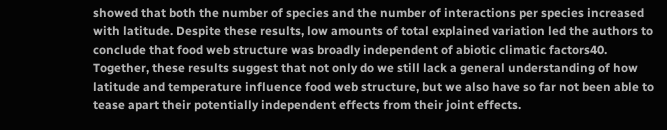showed that both the number of species and the number of interactions per species increased with latitude. Despite these results, low amounts of total explained variation led the authors to conclude that food web structure was broadly independent of abiotic climatic factors40. Together, these results suggest that not only do we still lack a general understanding of how latitude and temperature influence food web structure, but we also have so far not been able to tease apart their potentially independent effects from their joint effects.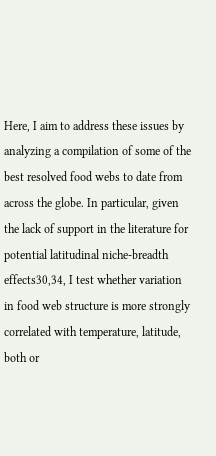Here, I aim to address these issues by analyzing a compilation of some of the best resolved food webs to date from across the globe. In particular, given the lack of support in the literature for potential latitudinal niche-breadth effects30,34, I test whether variation in food web structure is more strongly correlated with temperature, latitude, both or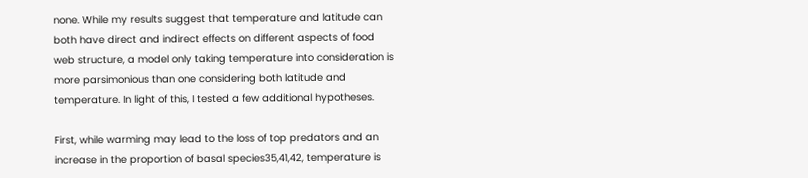none. While my results suggest that temperature and latitude can both have direct and indirect effects on different aspects of food web structure, a model only taking temperature into consideration is more parsimonious than one considering both latitude and temperature. In light of this, I tested a few additional hypotheses.

First, while warming may lead to the loss of top predators and an increase in the proportion of basal species35,41,42, temperature is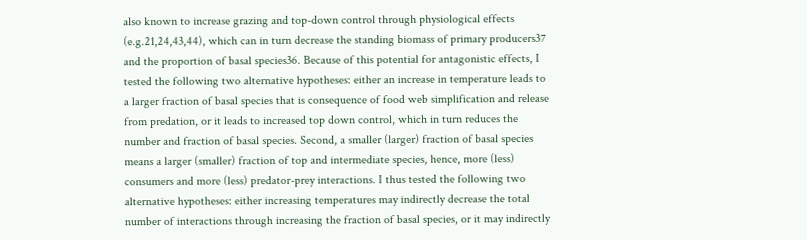also known to increase grazing and top-down control through physiological effects (e.g.21,24,43,44), which can in turn decrease the standing biomass of primary producers37 and the proportion of basal species36. Because of this potential for antagonistic effects, I tested the following two alternative hypotheses: either an increase in temperature leads to a larger fraction of basal species that is consequence of food web simplification and release from predation, or it leads to increased top down control, which in turn reduces the number and fraction of basal species. Second, a smaller (larger) fraction of basal species means a larger (smaller) fraction of top and intermediate species, hence, more (less) consumers and more (less) predator-prey interactions. I thus tested the following two alternative hypotheses: either increasing temperatures may indirectly decrease the total number of interactions through increasing the fraction of basal species, or it may indirectly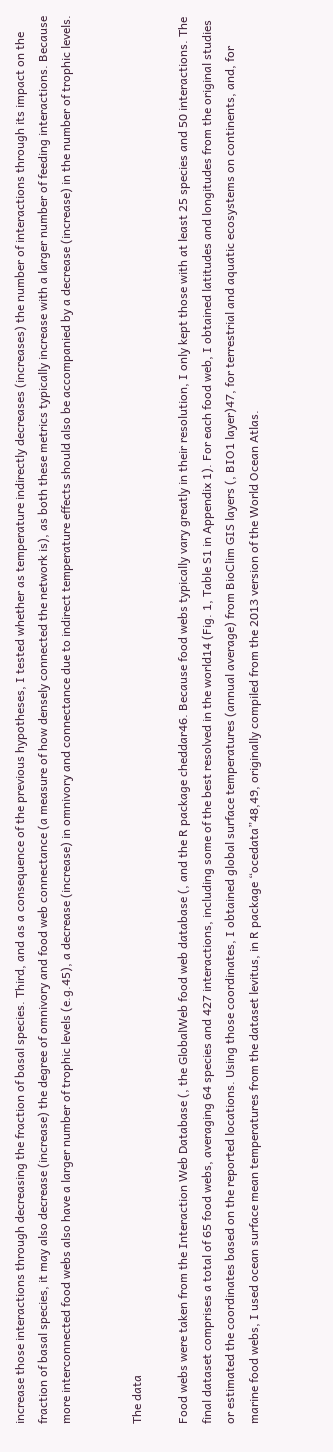increase those interactions through decreasing the fraction of basal species. Third, and as a consequence of the previous hypotheses, I tested whether as temperature indirectly decreases (increases) the number of interactions through its impact on the fraction of basal species, it may also decrease (increase) the degree of omnivory and food web connectance (a measure of how densely connected the network is), as both these metrics typically increase with a larger number of feeding interactions. Because more interconnected food webs also have a larger number of trophic levels (e.g.45), a decrease (increase) in omnivory and connectance due to indirect temperature effects should also be accompanied by a decrease (increase) in the number of trophic levels.


The data

Food webs were taken from the Interaction Web Database (, the GlobalWeb food web database (, and the R package cheddar46. Because food webs typically vary greatly in their resolution, I only kept those with at least 25 species and 50 interactions. The final dataset comprises a total of 65 food webs, averaging 64 species and 427 interactions, including some of the best resolved in the world14 (Fig. 1, Table S1 in Appendix 1). For each food web, I obtained latitudes and longitudes from the original studies or estimated the coordinates based on the reported locations. Using those coordinates, I obtained global surface temperatures (annual average) from BioClim GIS layers (, BIO1 layer)47, for terrestrial and aquatic ecosystems on continents, and, for marine food webs, I used ocean surface mean temperatures from the dataset levitus, in R package “ocedata”48,49, originally compiled from the 2013 version of the World Ocean Atlas.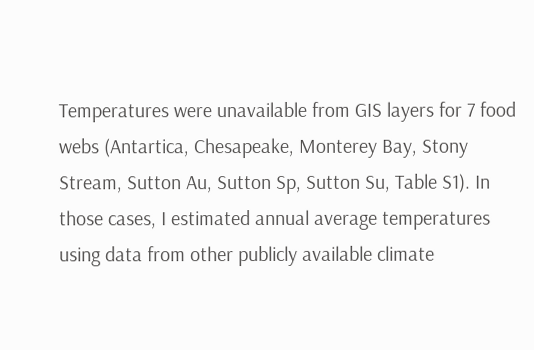Temperatures were unavailable from GIS layers for 7 food webs (Antartica, Chesapeake, Monterey Bay, Stony Stream, Sutton Au, Sutton Sp, Sutton Su, Table S1). In those cases, I estimated annual average temperatures using data from other publicly available climate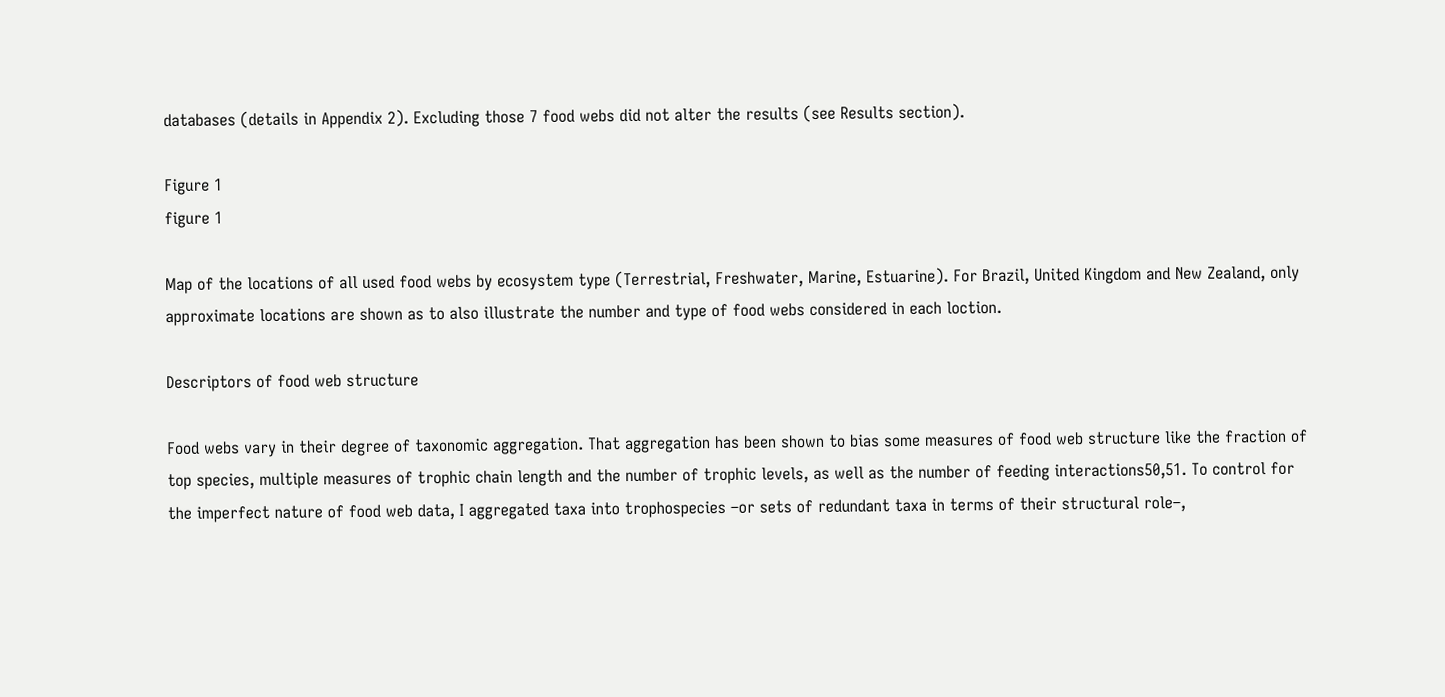databases (details in Appendix 2). Excluding those 7 food webs did not alter the results (see Results section).

Figure 1
figure 1

Map of the locations of all used food webs by ecosystem type (Terrestrial, Freshwater, Marine, Estuarine). For Brazil, United Kingdom and New Zealand, only approximate locations are shown as to also illustrate the number and type of food webs considered in each loction.

Descriptors of food web structure

Food webs vary in their degree of taxonomic aggregation. That aggregation has been shown to bias some measures of food web structure like the fraction of top species, multiple measures of trophic chain length and the number of trophic levels, as well as the number of feeding interactions50,51. To control for the imperfect nature of food web data, I aggregated taxa into trophospecies –or sets of redundant taxa in terms of their structural role–,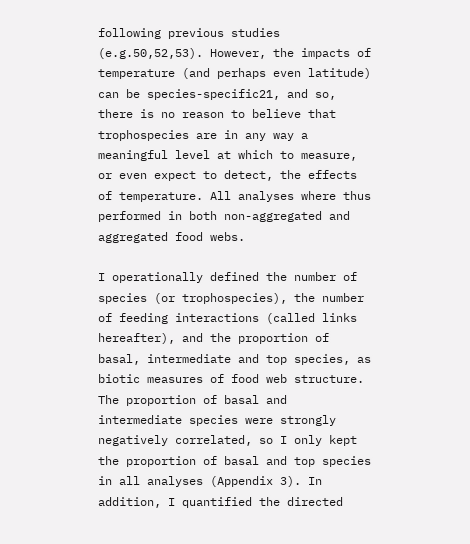following previous studies (e.g.50,52,53). However, the impacts of temperature (and perhaps even latitude) can be species-specific21, and so, there is no reason to believe that trophospecies are in any way a meaningful level at which to measure, or even expect to detect, the effects of temperature. All analyses where thus performed in both non-aggregated and aggregated food webs.

I operationally defined the number of species (or trophospecies), the number of feeding interactions (called links hereafter), and the proportion of basal, intermediate and top species, as biotic measures of food web structure. The proportion of basal and intermediate species were strongly negatively correlated, so I only kept the proportion of basal and top species in all analyses (Appendix 3). In addition, I quantified the directed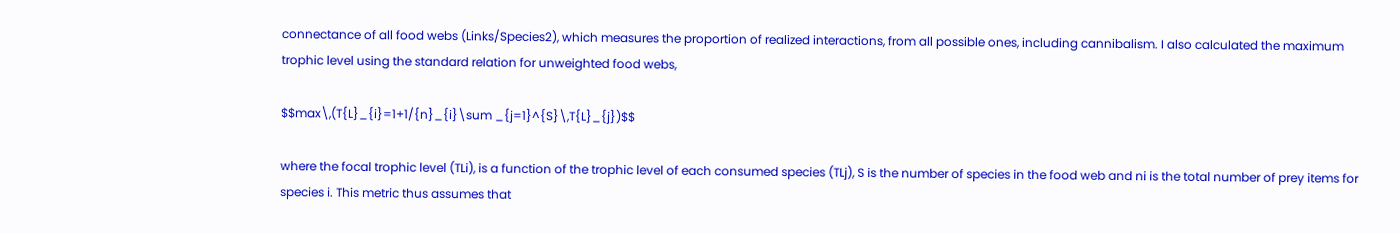connectance of all food webs (Links/Species2), which measures the proportion of realized interactions, from all possible ones, including cannibalism. I also calculated the maximum trophic level using the standard relation for unweighted food webs,

$$max\,(T{L}_{i}=1+1/{n}_{i}\sum _{j=1}^{S}\,T{L}_{j})$$

where the focal trophic level (TLi), is a function of the trophic level of each consumed species (TLj), S is the number of species in the food web and ni is the total number of prey items for species i. This metric thus assumes that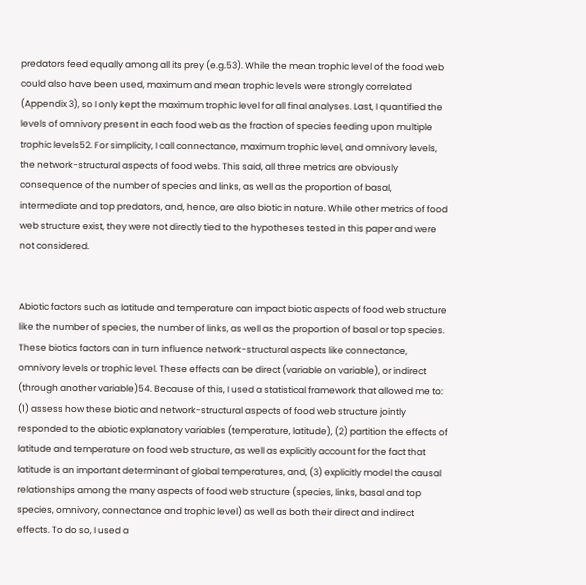predators feed equally among all its prey (e.g.53). While the mean trophic level of the food web could also have been used, maximum and mean trophic levels were strongly correlated (Appendix 3), so I only kept the maximum trophic level for all final analyses. Last, I quantified the levels of omnivory present in each food web as the fraction of species feeding upon multiple trophic levels52. For simplicity, I call connectance, maximum trophic level, and omnivory levels, the network-structural aspects of food webs. This said, all three metrics are obviously consequence of the number of species and links, as well as the proportion of basal, intermediate and top predators, and, hence, are also biotic in nature. While other metrics of food web structure exist, they were not directly tied to the hypotheses tested in this paper and were not considered.


Abiotic factors such as latitude and temperature can impact biotic aspects of food web structure like the number of species, the number of links, as well as the proportion of basal or top species. These biotics factors can in turn influence network-structural aspects like connectance, omnivory levels or trophic level. These effects can be direct (variable on variable), or indirect (through another variable)54. Because of this, I used a statistical framework that allowed me to: (1) assess how these biotic and network-structural aspects of food web structure jointly responded to the abiotic explanatory variables (temperature, latitude), (2) partition the effects of latitude and temperature on food web structure, as well as explicitly account for the fact that latitude is an important determinant of global temperatures, and, (3) explicitly model the causal relationships among the many aspects of food web structure (species, links, basal and top species, omnivory, connectance and trophic level) as well as both their direct and indirect effects. To do so, I used a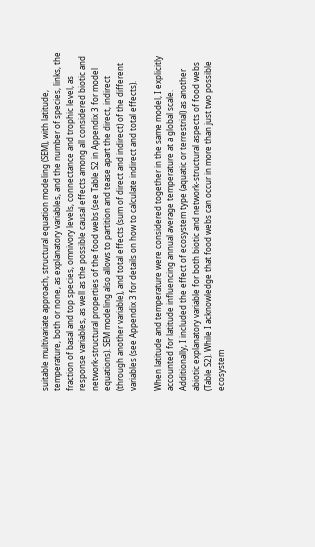suitable multivariate approach, structural equation modeling (SEM), with latitude, temperature, both or none, as explanatory variables, and the number of species, links, the fraction of basal and top species, omnivory levels, connectance and trophic level, as response variables, as well as the possible causal effects among all considered biotic and network-structural properties of the food webs (see Table S2 in Appendix 3 for model equations). SEM modeling also allows to partition and tease apart the direct, indirect (through another variable), and total effects (sum of direct and indirect) of the different variables (see Appendix 3 for details on how to calculate indirect and total effects).

When latitude and temperature were considered together in the same model, I explicitly accounted for latitude influencing annual average temperature at a global scale. Additionally, I included the effect of ecosystem type (aquatic or terrestrial) as another abiotic explanatory variable for both biotic and network-structural aspects of food webs (Table S2). While I acknowledge that food webs can occur in more than just two possible ecosystem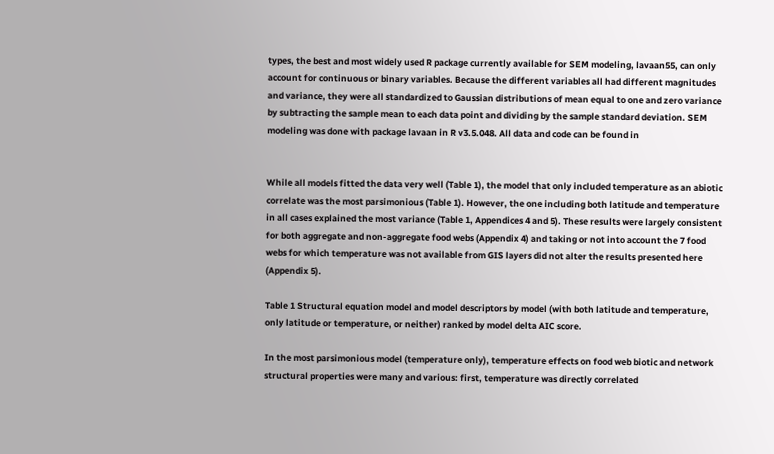types, the best and most widely used R package currently available for SEM modeling, lavaan55, can only account for continuous or binary variables. Because the different variables all had different magnitudes and variance, they were all standardized to Gaussian distributions of mean equal to one and zero variance by subtracting the sample mean to each data point and dividing by the sample standard deviation. SEM modeling was done with package lavaan in R v3.5.048. All data and code can be found in


While all models fitted the data very well (Table 1), the model that only included temperature as an abiotic correlate was the most parsimonious (Table 1). However, the one including both latitude and temperature in all cases explained the most variance (Table 1, Appendices 4 and 5). These results were largely consistent for both aggregate and non-aggregate food webs (Appendix 4) and taking or not into account the 7 food webs for which temperature was not available from GIS layers did not alter the results presented here (Appendix 5).

Table 1 Structural equation model and model descriptors by model (with both latitude and temperature, only latitude or temperature, or neither) ranked by model delta AIC score.

In the most parsimonious model (temperature only), temperature effects on food web biotic and network structural properties were many and various: first, temperature was directly correlated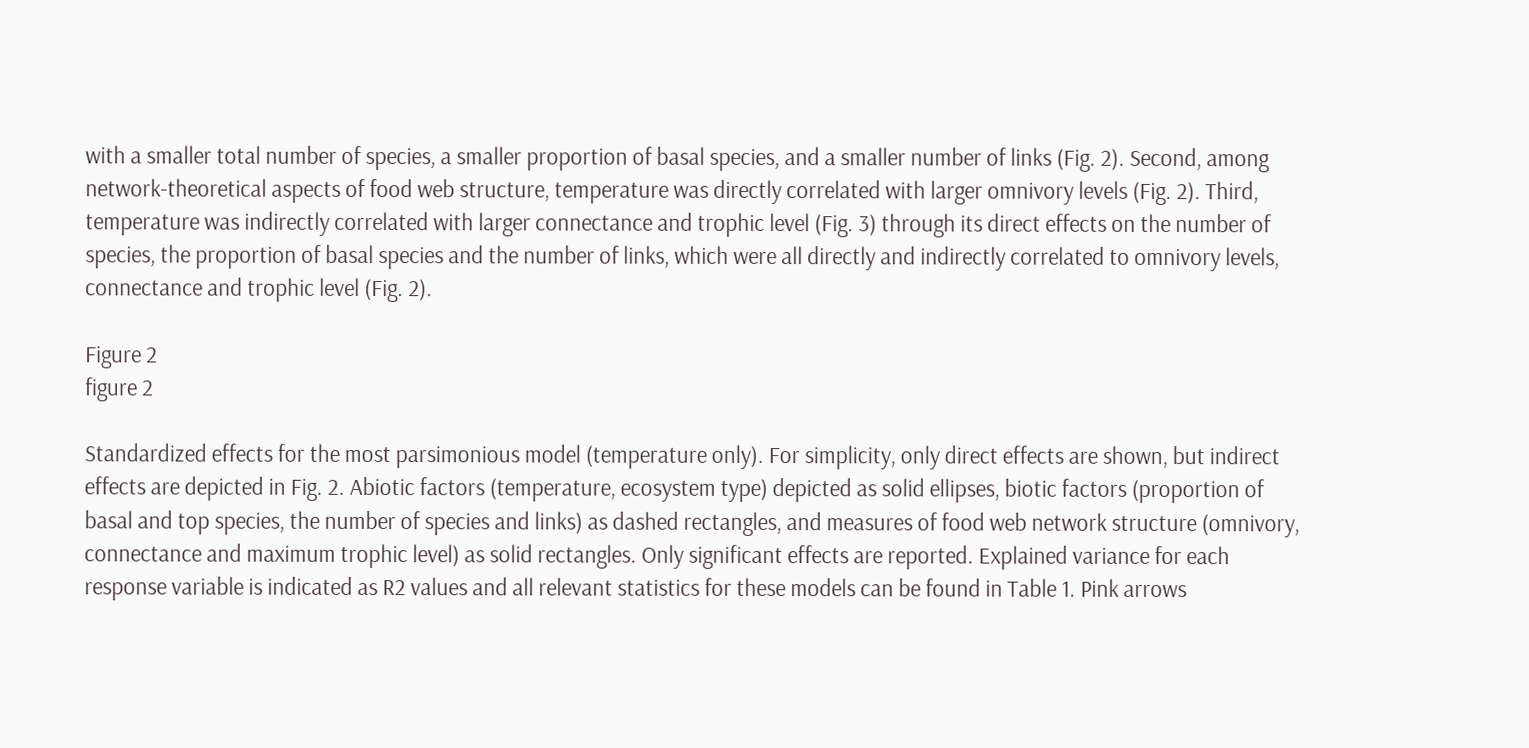with a smaller total number of species, a smaller proportion of basal species, and a smaller number of links (Fig. 2). Second, among network-theoretical aspects of food web structure, temperature was directly correlated with larger omnivory levels (Fig. 2). Third, temperature was indirectly correlated with larger connectance and trophic level (Fig. 3) through its direct effects on the number of species, the proportion of basal species and the number of links, which were all directly and indirectly correlated to omnivory levels, connectance and trophic level (Fig. 2).

Figure 2
figure 2

Standardized effects for the most parsimonious model (temperature only). For simplicity, only direct effects are shown, but indirect effects are depicted in Fig. 2. Abiotic factors (temperature, ecosystem type) depicted as solid ellipses, biotic factors (proportion of basal and top species, the number of species and links) as dashed rectangles, and measures of food web network structure (omnivory, connectance and maximum trophic level) as solid rectangles. Only significant effects are reported. Explained variance for each response variable is indicated as R2 values and all relevant statistics for these models can be found in Table 1. Pink arrows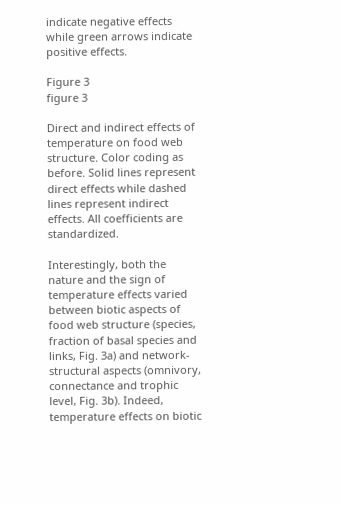indicate negative effects while green arrows indicate positive effects.

Figure 3
figure 3

Direct and indirect effects of temperature on food web structure. Color coding as before. Solid lines represent direct effects while dashed lines represent indirect effects. All coefficients are standardized.

Interestingly, both the nature and the sign of temperature effects varied between biotic aspects of food web structure (species, fraction of basal species and links, Fig. 3a) and network-structural aspects (omnivory, connectance and trophic level, Fig. 3b). Indeed, temperature effects on biotic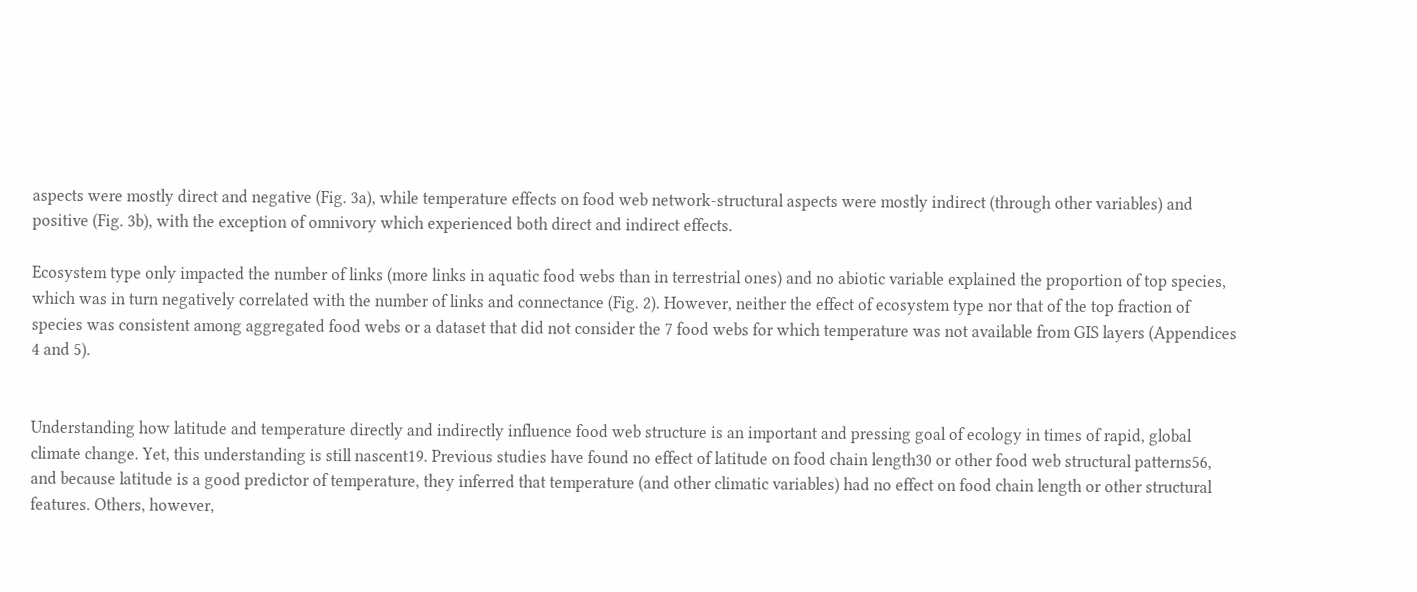aspects were mostly direct and negative (Fig. 3a), while temperature effects on food web network-structural aspects were mostly indirect (through other variables) and positive (Fig. 3b), with the exception of omnivory which experienced both direct and indirect effects.

Ecosystem type only impacted the number of links (more links in aquatic food webs than in terrestrial ones) and no abiotic variable explained the proportion of top species, which was in turn negatively correlated with the number of links and connectance (Fig. 2). However, neither the effect of ecosystem type nor that of the top fraction of species was consistent among aggregated food webs or a dataset that did not consider the 7 food webs for which temperature was not available from GIS layers (Appendices 4 and 5).


Understanding how latitude and temperature directly and indirectly influence food web structure is an important and pressing goal of ecology in times of rapid, global climate change. Yet, this understanding is still nascent19. Previous studies have found no effect of latitude on food chain length30 or other food web structural patterns56, and because latitude is a good predictor of temperature, they inferred that temperature (and other climatic variables) had no effect on food chain length or other structural features. Others, however,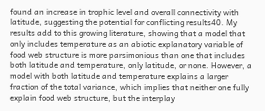found an increase in trophic level and overall connectivity with latitude, suggesting the potential for conflicting results40. My results add to this growing literature, showing that a model that only includes temperature as an abiotic explanatory variable of food web structure is more parsimonious than one that includes both latitude and temperature, only latitude, or none. However, a model with both latitude and temperature explains a larger fraction of the total variance, which implies that neither one fully explain food web structure, but the interplay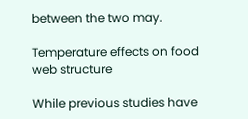between the two may.

Temperature effects on food web structure

While previous studies have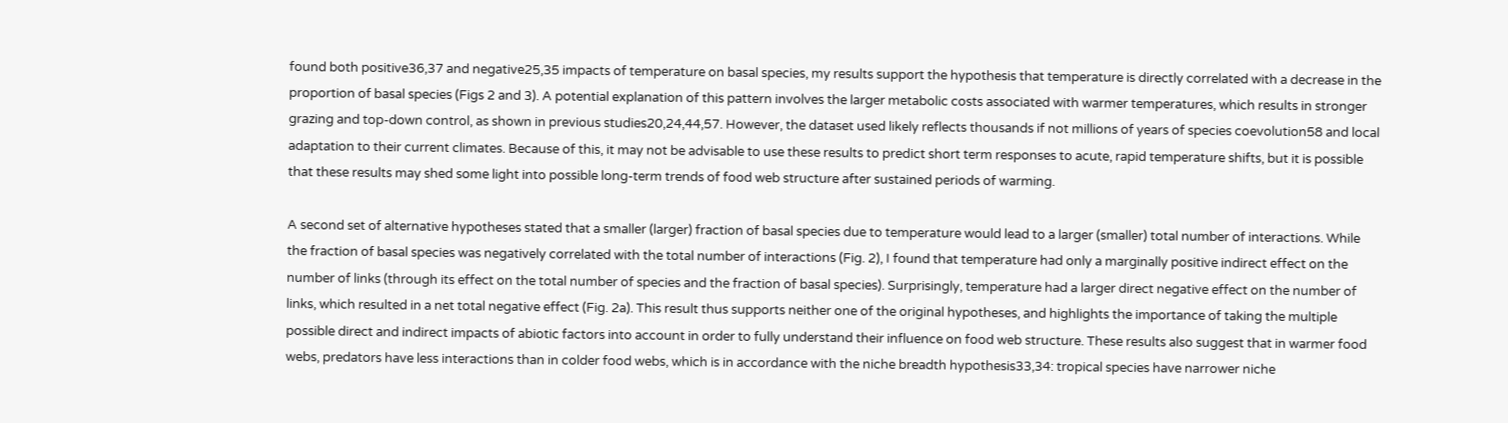found both positive36,37 and negative25,35 impacts of temperature on basal species, my results support the hypothesis that temperature is directly correlated with a decrease in the proportion of basal species (Figs 2 and 3). A potential explanation of this pattern involves the larger metabolic costs associated with warmer temperatures, which results in stronger grazing and top-down control, as shown in previous studies20,24,44,57. However, the dataset used likely reflects thousands if not millions of years of species coevolution58 and local adaptation to their current climates. Because of this, it may not be advisable to use these results to predict short term responses to acute, rapid temperature shifts, but it is possible that these results may shed some light into possible long-term trends of food web structure after sustained periods of warming.

A second set of alternative hypotheses stated that a smaller (larger) fraction of basal species due to temperature would lead to a larger (smaller) total number of interactions. While the fraction of basal species was negatively correlated with the total number of interactions (Fig. 2), I found that temperature had only a marginally positive indirect effect on the number of links (through its effect on the total number of species and the fraction of basal species). Surprisingly, temperature had a larger direct negative effect on the number of links, which resulted in a net total negative effect (Fig. 2a). This result thus supports neither one of the original hypotheses, and highlights the importance of taking the multiple possible direct and indirect impacts of abiotic factors into account in order to fully understand their influence on food web structure. These results also suggest that in warmer food webs, predators have less interactions than in colder food webs, which is in accordance with the niche breadth hypothesis33,34: tropical species have narrower niche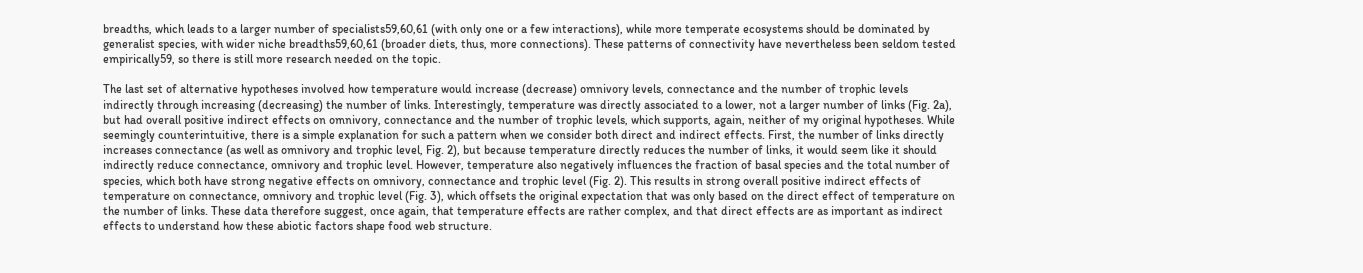breadths, which leads to a larger number of specialists59,60,61 (with only one or a few interactions), while more temperate ecosystems should be dominated by generalist species, with wider niche breadths59,60,61 (broader diets, thus, more connections). These patterns of connectivity have nevertheless been seldom tested empirically59, so there is still more research needed on the topic.

The last set of alternative hypotheses involved how temperature would increase (decrease) omnivory levels, connectance and the number of trophic levels indirectly through increasing (decreasing) the number of links. Interestingly, temperature was directly associated to a lower, not a larger number of links (Fig. 2a), but had overall positive indirect effects on omnivory, connectance and the number of trophic levels, which supports, again, neither of my original hypotheses. While seemingly counterintuitive, there is a simple explanation for such a pattern when we consider both direct and indirect effects. First, the number of links directly increases connectance (as well as omnivory and trophic level, Fig. 2), but because temperature directly reduces the number of links, it would seem like it should indirectly reduce connectance, omnivory and trophic level. However, temperature also negatively influences the fraction of basal species and the total number of species, which both have strong negative effects on omnivory, connectance and trophic level (Fig. 2). This results in strong overall positive indirect effects of temperature on connectance, omnivory and trophic level (Fig. 3), which offsets the original expectation that was only based on the direct effect of temperature on the number of links. These data therefore suggest, once again, that temperature effects are rather complex, and that direct effects are as important as indirect effects to understand how these abiotic factors shape food web structure.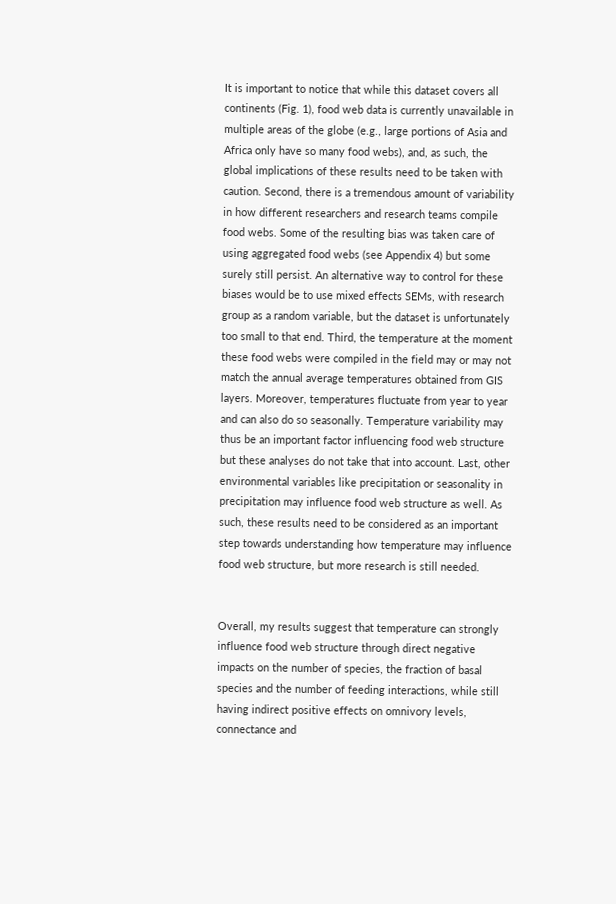It is important to notice that while this dataset covers all continents (Fig. 1), food web data is currently unavailable in multiple areas of the globe (e.g., large portions of Asia and Africa only have so many food webs), and, as such, the global implications of these results need to be taken with caution. Second, there is a tremendous amount of variability in how different researchers and research teams compile food webs. Some of the resulting bias was taken care of using aggregated food webs (see Appendix 4) but some surely still persist. An alternative way to control for these biases would be to use mixed effects SEMs, with research group as a random variable, but the dataset is unfortunately too small to that end. Third, the temperature at the moment these food webs were compiled in the field may or may not match the annual average temperatures obtained from GIS layers. Moreover, temperatures fluctuate from year to year and can also do so seasonally. Temperature variability may thus be an important factor influencing food web structure but these analyses do not take that into account. Last, other environmental variables like precipitation or seasonality in precipitation may influence food web structure as well. As such, these results need to be considered as an important step towards understanding how temperature may influence food web structure, but more research is still needed.


Overall, my results suggest that temperature can strongly influence food web structure through direct negative impacts on the number of species, the fraction of basal species and the number of feeding interactions, while still having indirect positive effects on omnivory levels, connectance and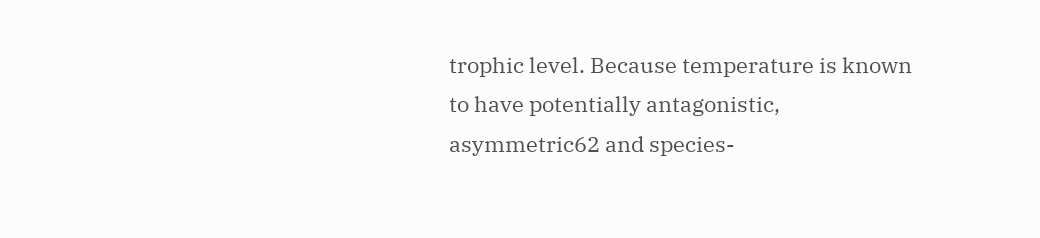trophic level. Because temperature is known to have potentially antagonistic, asymmetric62 and species-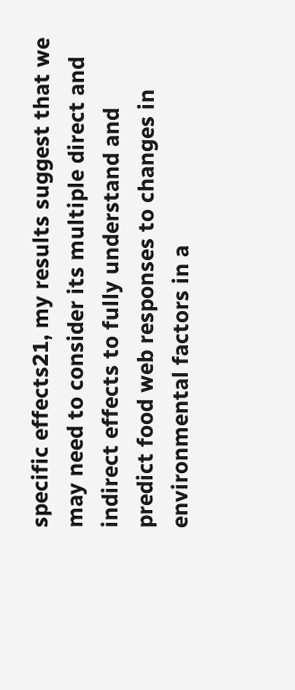specific effects21, my results suggest that we may need to consider its multiple direct and indirect effects to fully understand and predict food web responses to changes in environmental factors in a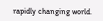rapidly changing world.